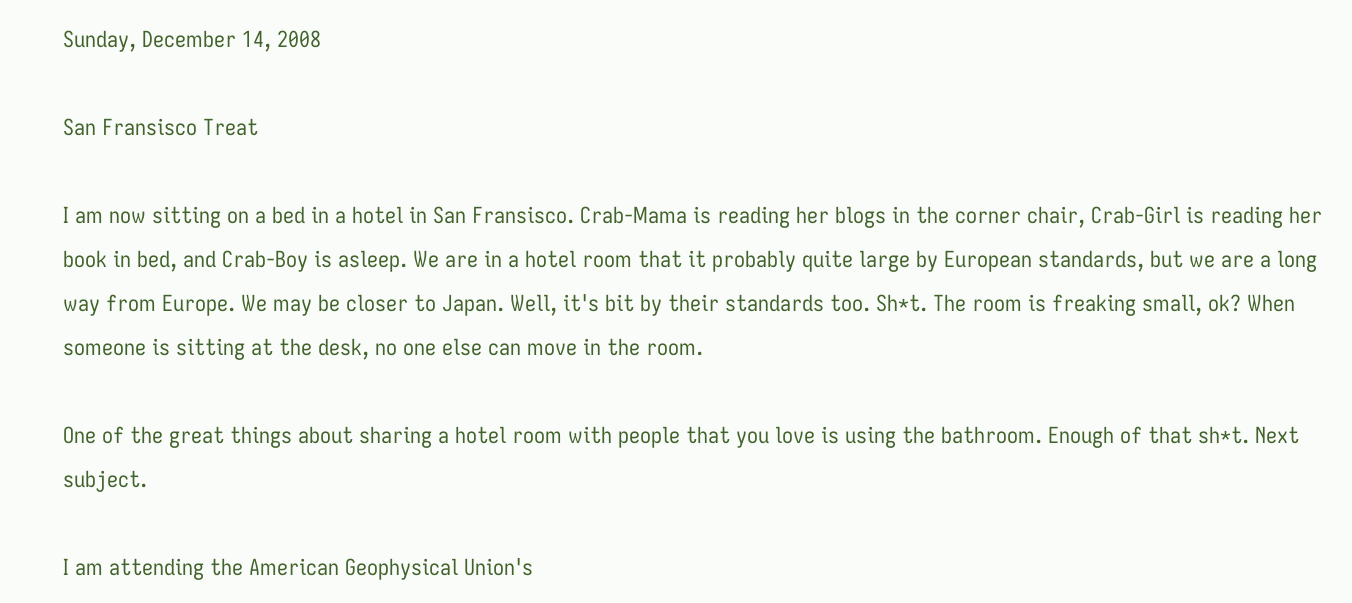Sunday, December 14, 2008

San Fransisco Treat

I am now sitting on a bed in a hotel in San Fransisco. Crab-Mama is reading her blogs in the corner chair, Crab-Girl is reading her book in bed, and Crab-Boy is asleep. We are in a hotel room that it probably quite large by European standards, but we are a long way from Europe. We may be closer to Japan. Well, it's bit by their standards too. Sh*t. The room is freaking small, ok? When someone is sitting at the desk, no one else can move in the room.

One of the great things about sharing a hotel room with people that you love is using the bathroom. Enough of that sh*t. Next subject.

I am attending the American Geophysical Union's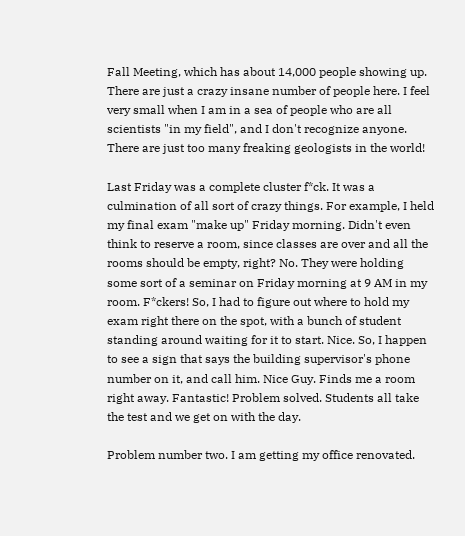Fall Meeting, which has about 14,000 people showing up. There are just a crazy insane number of people here. I feel very small when I am in a sea of people who are all scientists "in my field", and I don't recognize anyone. There are just too many freaking geologists in the world!

Last Friday was a complete cluster f*ck. It was a culmination of all sort of crazy things. For example, I held my final exam "make up" Friday morning. Didn't even think to reserve a room, since classes are over and all the rooms should be empty, right? No. They were holding some sort of a seminar on Friday morning at 9 AM in my room. F*ckers! So, I had to figure out where to hold my exam right there on the spot, with a bunch of student standing around waiting for it to start. Nice. So, I happen to see a sign that says the building supervisor's phone number on it, and call him. Nice Guy. Finds me a room right away. Fantastic! Problem solved. Students all take the test and we get on with the day.

Problem number two. I am getting my office renovated.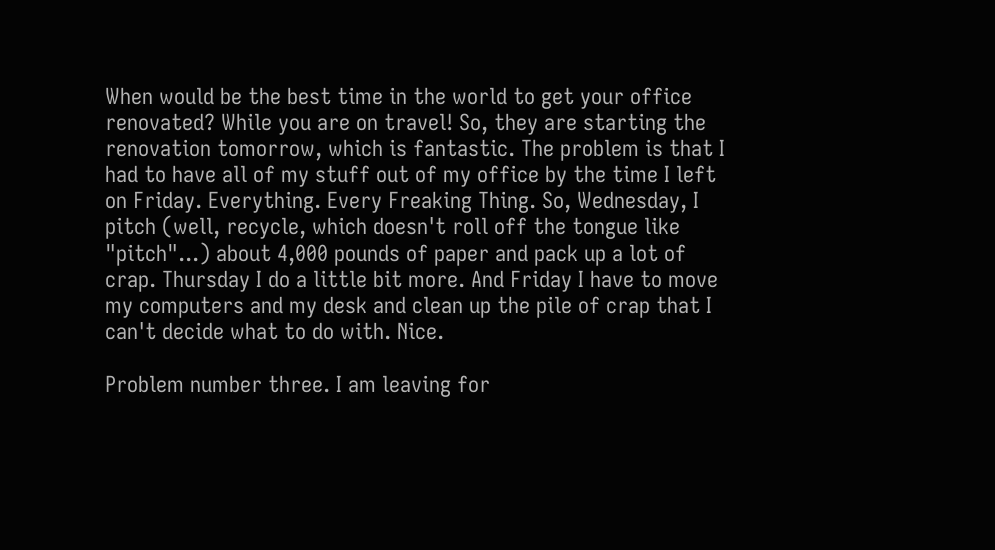When would be the best time in the world to get your office renovated? While you are on travel! So, they are starting the renovation tomorrow, which is fantastic. The problem is that I had to have all of my stuff out of my office by the time I left on Friday. Everything. Every Freaking Thing. So, Wednesday, I pitch (well, recycle, which doesn't roll off the tongue like "pitch"...) about 4,000 pounds of paper and pack up a lot of crap. Thursday I do a little bit more. And Friday I have to move my computers and my desk and clean up the pile of crap that I can't decide what to do with. Nice.

Problem number three. I am leaving for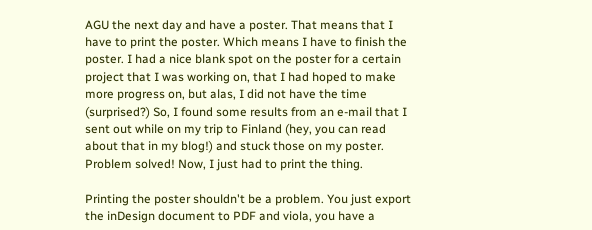AGU the next day and have a poster. That means that I have to print the poster. Which means I have to finish the poster. I had a nice blank spot on the poster for a certain project that I was working on, that I had hoped to make more progress on, but alas, I did not have the time (surprised?) So, I found some results from an e-mail that I sent out while on my trip to Finland (hey, you can read about that in my blog!) and stuck those on my poster. Problem solved! Now, I just had to print the thing.

Printing the poster shouldn't be a problem. You just export the inDesign document to PDF and viola, you have a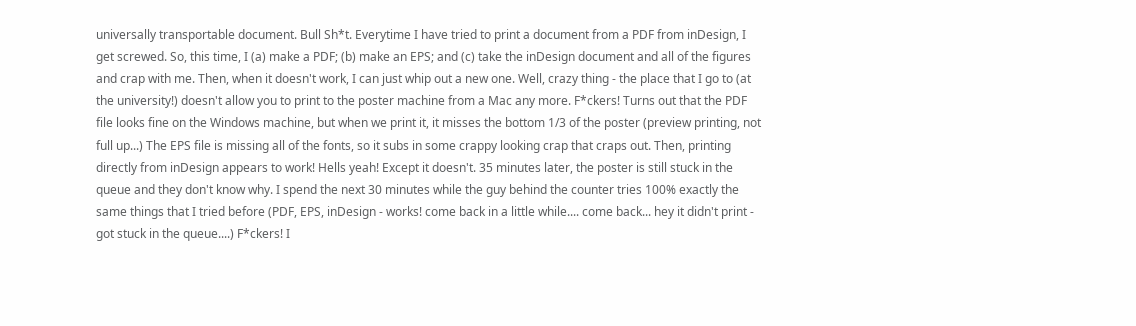universally transportable document. Bull Sh*t. Everytime I have tried to print a document from a PDF from inDesign, I get screwed. So, this time, I (a) make a PDF; (b) make an EPS; and (c) take the inDesign document and all of the figures and crap with me. Then, when it doesn't work, I can just whip out a new one. Well, crazy thing - the place that I go to (at the university!) doesn't allow you to print to the poster machine from a Mac any more. F*ckers! Turns out that the PDF file looks fine on the Windows machine, but when we print it, it misses the bottom 1/3 of the poster (preview printing, not full up...) The EPS file is missing all of the fonts, so it subs in some crappy looking crap that craps out. Then, printing directly from inDesign appears to work! Hells yeah! Except it doesn't. 35 minutes later, the poster is still stuck in the queue and they don't know why. I spend the next 30 minutes while the guy behind the counter tries 100% exactly the same things that I tried before (PDF, EPS, inDesign - works! come back in a little while.... come back... hey it didn't print - got stuck in the queue....) F*ckers! I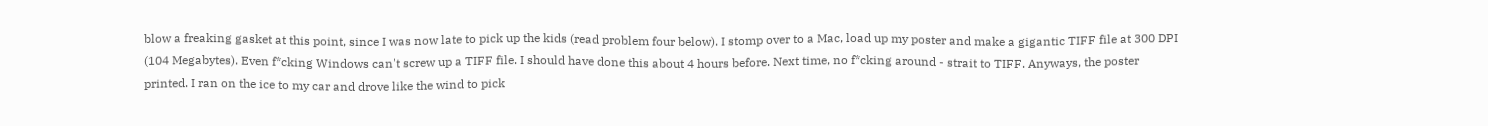blow a freaking gasket at this point, since I was now late to pick up the kids (read problem four below). I stomp over to a Mac, load up my poster and make a gigantic TIFF file at 300 DPI (104 Megabytes). Even f*cking Windows can't screw up a TIFF file. I should have done this about 4 hours before. Next time, no f*cking around - strait to TIFF. Anyways, the poster printed. I ran on the ice to my car and drove like the wind to pick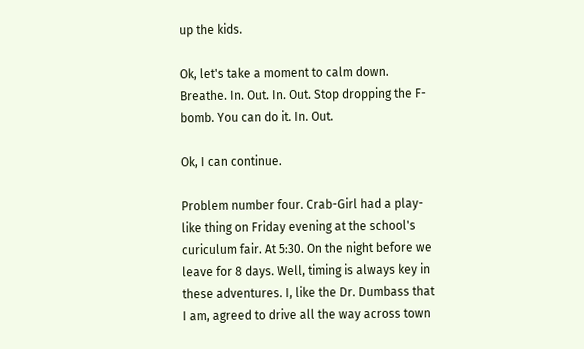up the kids.

Ok, let's take a moment to calm down. Breathe. In. Out. In. Out. Stop dropping the F-bomb. You can do it. In. Out.

Ok, I can continue.

Problem number four. Crab-Girl had a play-like thing on Friday evening at the school's curiculum fair. At 5:30. On the night before we leave for 8 days. Well, timing is always key in these adventures. I, like the Dr. Dumbass that I am, agreed to drive all the way across town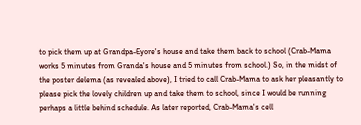to pick them up at Grandpa-Eyore's house and take them back to school (Crab-Mama works 5 minutes from Granda's house and 5 minutes from school.) So, in the midst of the poster delema (as revealed above), I tried to call Crab-Mama to ask her pleasantly to please pick the lovely children up and take them to school, since I would be running perhaps a little behind schedule. As later reported, Crab-Mama's cell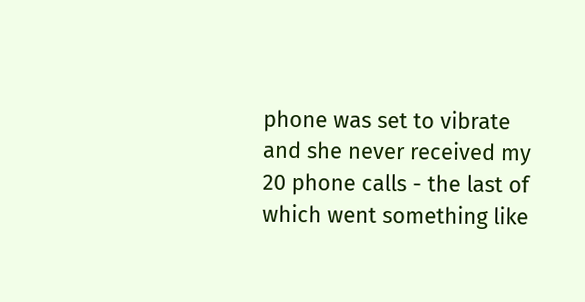phone was set to vibrate and she never received my 20 phone calls - the last of which went something like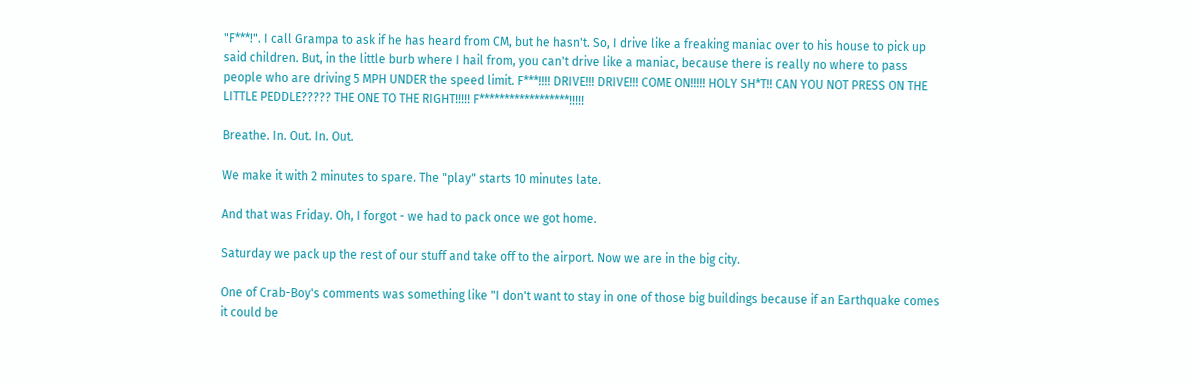"F***!". I call Grampa to ask if he has heard from CM, but he hasn't. So, I drive like a freaking maniac over to his house to pick up said children. But, in the little burb where I hail from, you can't drive like a maniac, because there is really no where to pass people who are driving 5 MPH UNDER the speed limit. F***!!!! DRIVE!!! DRIVE!!! COME ON!!!!! HOLY SH*T!! CAN YOU NOT PRESS ON THE LITTLE PEDDLE????? THE ONE TO THE RIGHT!!!!! F******************!!!!!

Breathe. In. Out. In. Out.

We make it with 2 minutes to spare. The "play" starts 10 minutes late.

And that was Friday. Oh, I forgot - we had to pack once we got home.

Saturday we pack up the rest of our stuff and take off to the airport. Now we are in the big city.

One of Crab-Boy's comments was something like "I don't want to stay in one of those big buildings because if an Earthquake comes it could be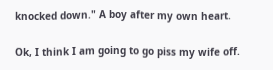knocked down." A boy after my own heart.

Ok, I think I am going to go piss my wife off.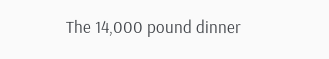The 14,000 pound dinner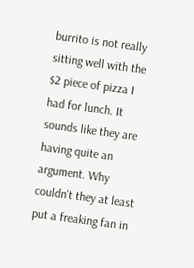burrito is not really sitting well with the $2 piece of pizza I had for lunch. It sounds like they are having quite an argument. Why couldn't they at least put a freaking fan in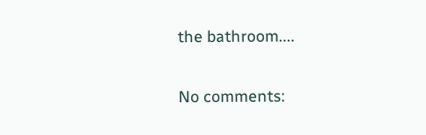the bathroom....

No comments: